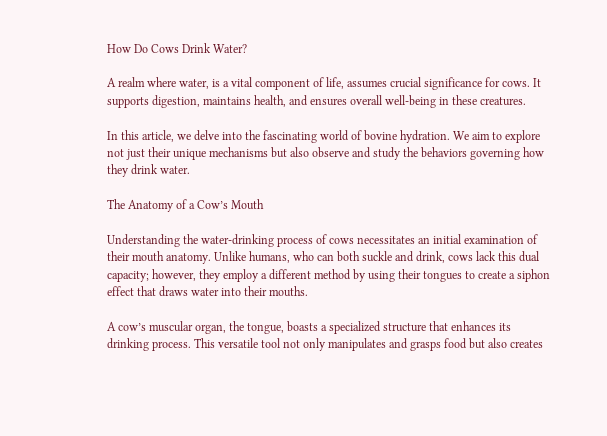How Do Cows Drink Water?

A realm where water, is a vital component of life, assumes crucial significance for cows. It supports digestion, maintains health, and ensures overall well-being in these creatures.

In this article, we delve into the fascinating world of bovine hydration. We aim to explore not just their unique mechanisms but also observe and study the behaviors governing how they drink water.

The Anatomy of a Cow’s Mouth

Understanding the water-drinking process of cows necessitates an initial examination of their mouth anatomy. Unlike humans, who can both suckle and drink, cows lack this dual capacity; however, they employ a different method by using their tongues to create a siphon effect that draws water into their mouths.

A cow’s muscular organ, the tongue, boasts a specialized structure that enhances its drinking process. This versatile tool not only manipulates and grasps food but also creates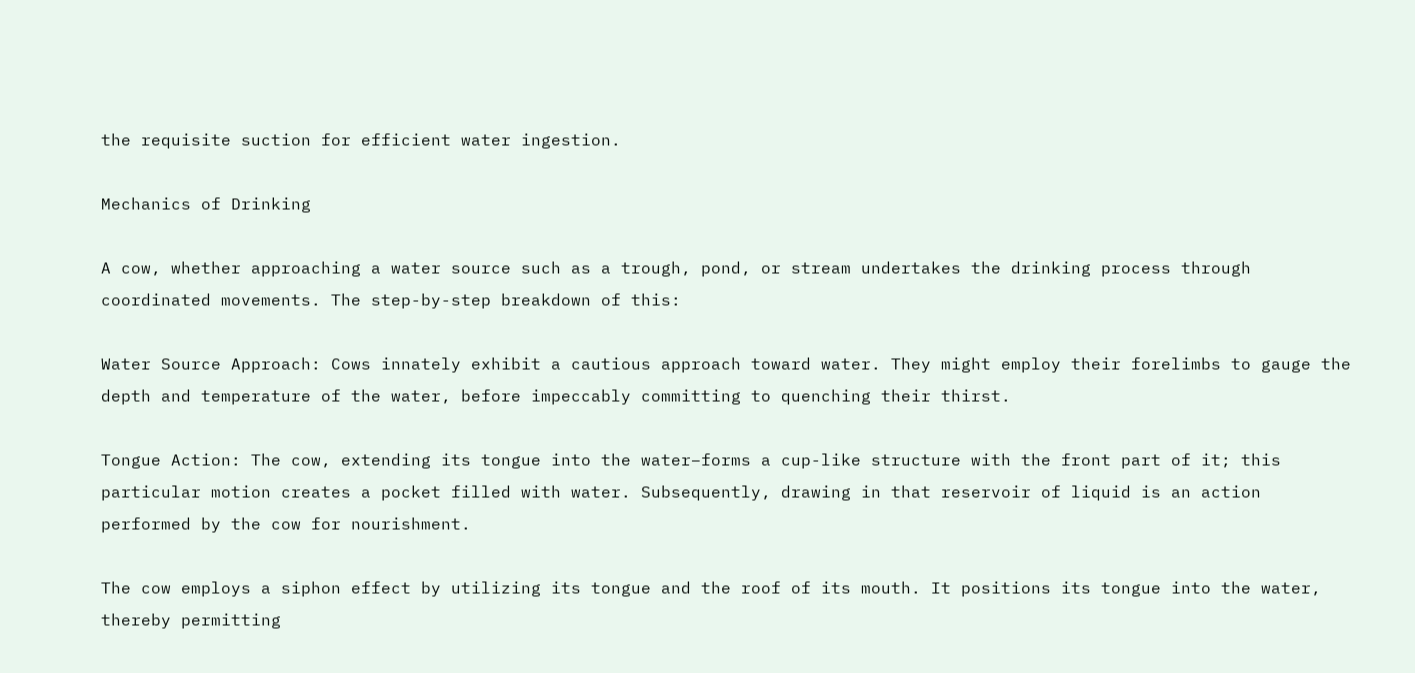the requisite suction for efficient water ingestion.

Mechanics of Drinking

A cow, whether approaching a water source such as a trough, pond, or stream undertakes the drinking process through coordinated movements. The step-by-step breakdown of this:

Water Source Approach: Cows innately exhibit a cautious approach toward water. They might employ their forelimbs to gauge the depth and temperature of the water, before impeccably committing to quenching their thirst.

Tongue Action: The cow, extending its tongue into the water–forms a cup-like structure with the front part of it; this particular motion creates a pocket filled with water. Subsequently, drawing in that reservoir of liquid is an action performed by the cow for nourishment.

The cow employs a siphon effect by utilizing its tongue and the roof of its mouth. It positions its tongue into the water, thereby permitting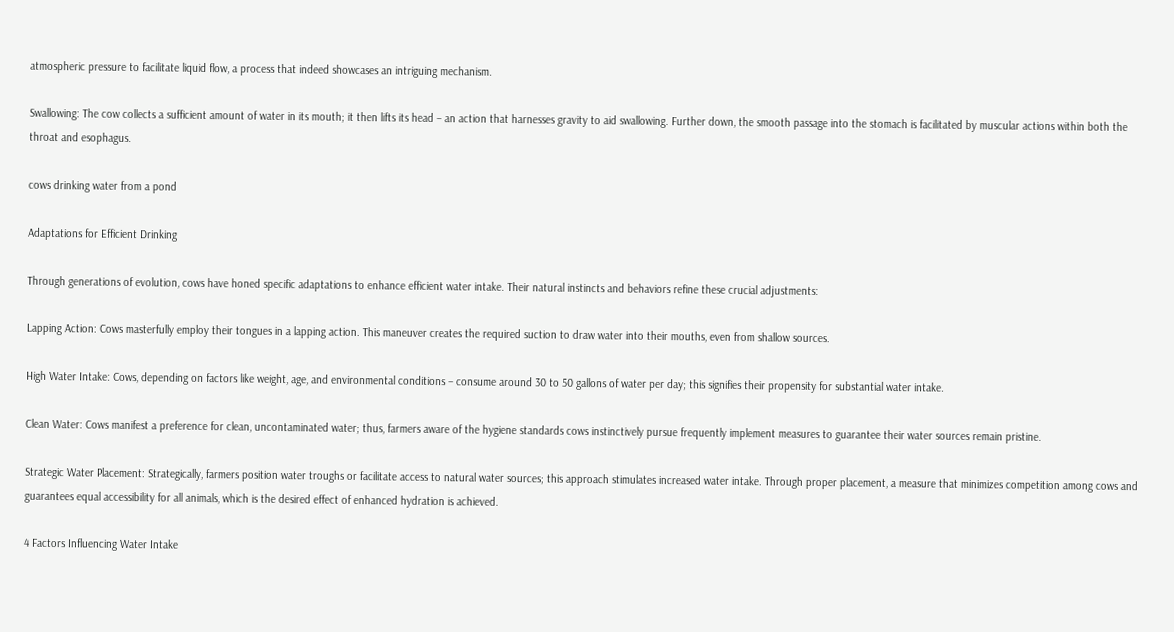atmospheric pressure to facilitate liquid flow, a process that indeed showcases an intriguing mechanism.

Swallowing: The cow collects a sufficient amount of water in its mouth; it then lifts its head – an action that harnesses gravity to aid swallowing. Further down, the smooth passage into the stomach is facilitated by muscular actions within both the throat and esophagus.

cows drinking water from a pond

Adaptations for Efficient Drinking

Through generations of evolution, cows have honed specific adaptations to enhance efficient water intake. Their natural instincts and behaviors refine these crucial adjustments:

Lapping Action: Cows masterfully employ their tongues in a lapping action. This maneuver creates the required suction to draw water into their mouths, even from shallow sources.

High Water Intake: Cows, depending on factors like weight, age, and environmental conditions – consume around 30 to 50 gallons of water per day; this signifies their propensity for substantial water intake.

Clean Water: Cows manifest a preference for clean, uncontaminated water; thus, farmers aware of the hygiene standards cows instinctively pursue frequently implement measures to guarantee their water sources remain pristine.

Strategic Water Placement: Strategically, farmers position water troughs or facilitate access to natural water sources; this approach stimulates increased water intake. Through proper placement, a measure that minimizes competition among cows and guarantees equal accessibility for all animals, which is the desired effect of enhanced hydration is achieved.

4 Factors Influencing Water Intake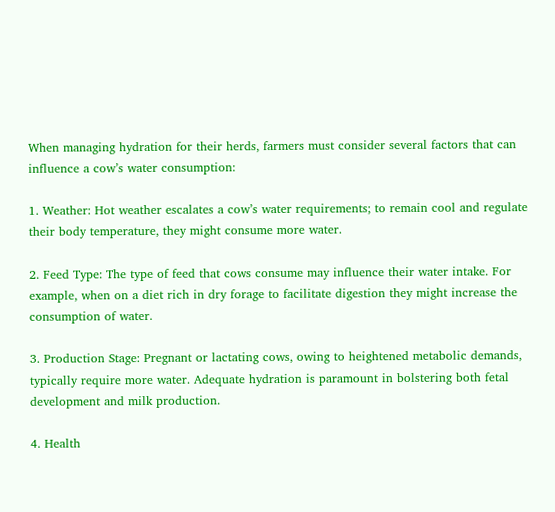When managing hydration for their herds, farmers must consider several factors that can influence a cow’s water consumption:

1. Weather: Hot weather escalates a cow’s water requirements; to remain cool and regulate their body temperature, they might consume more water.

2. Feed Type: The type of feed that cows consume may influence their water intake. For example, when on a diet rich in dry forage to facilitate digestion they might increase the consumption of water.

3. Production Stage: Pregnant or lactating cows, owing to heightened metabolic demands, typically require more water. Adequate hydration is paramount in bolstering both fetal development and milk production.

4. Health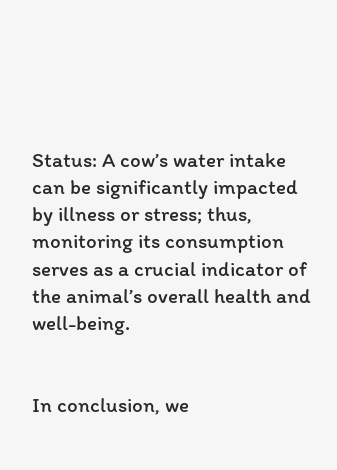Status: A cow’s water intake can be significantly impacted by illness or stress; thus, monitoring its consumption serves as a crucial indicator of the animal’s overall health and well-being.


In conclusion, we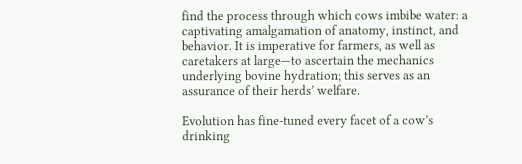find the process through which cows imbibe water: a captivating amalgamation of anatomy, instinct, and behavior. It is imperative for farmers, as well as caretakers at large—to ascertain the mechanics underlying bovine hydration; this serves as an assurance of their herds’ welfare.

Evolution has fine-tuned every facet of a cow’s drinking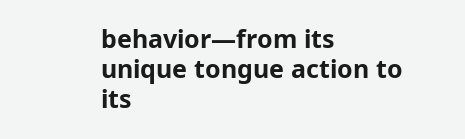behavior—from its unique tongue action to its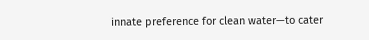innate preference for clean water—to cater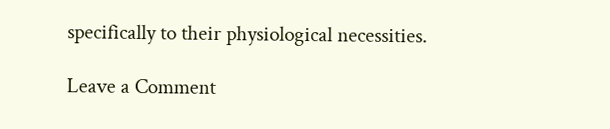specifically to their physiological necessities.

Leave a Comment